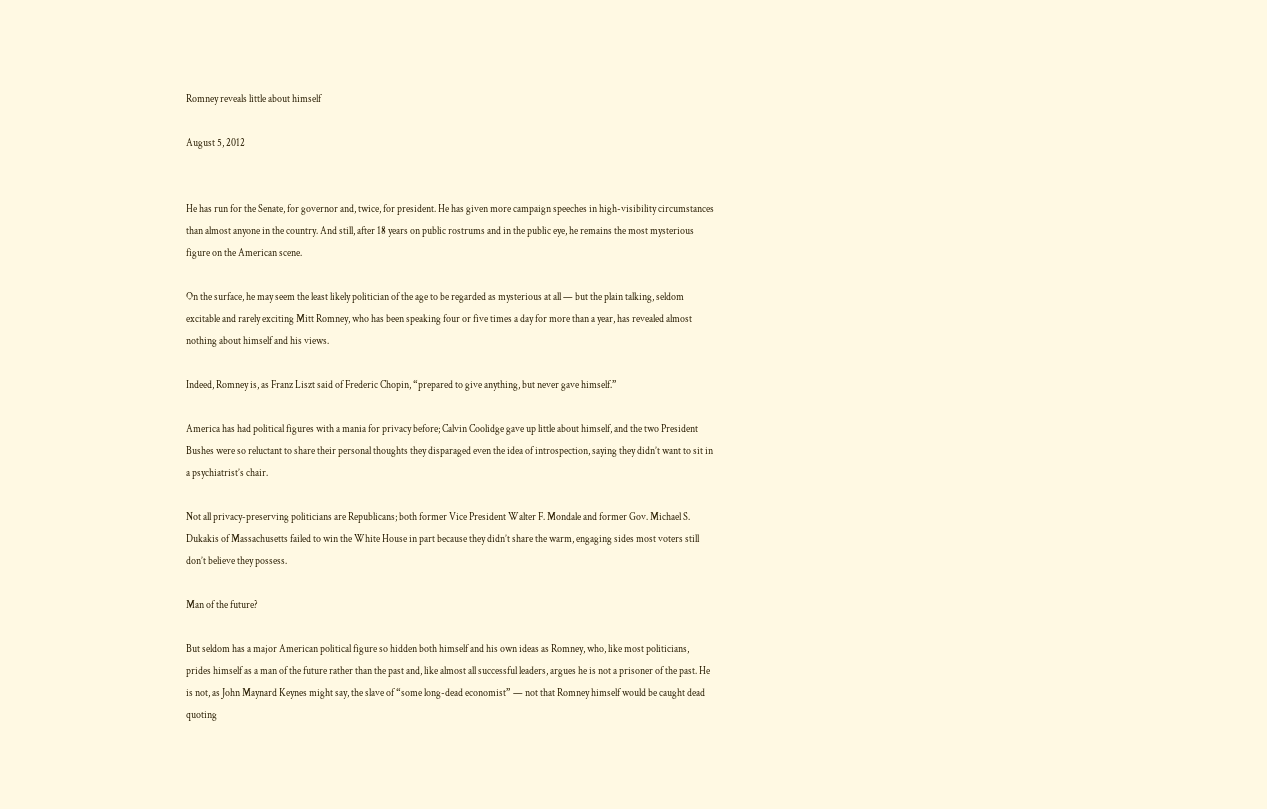Romney reveals little about himself

August 5, 2012


He has run for the Senate, for governor and, twice, for president. He has given more campaign speeches in high-visibility circumstances than almost anyone in the country. And still, after 18 years on public rostrums and in the public eye, he remains the most mysterious figure on the American scene.

On the surface, he may seem the least likely politician of the age to be regarded as mysterious at all — but the plain talking, seldom excitable and rarely exciting Mitt Romney, who has been speaking four or five times a day for more than a year, has revealed almost nothing about himself and his views.

Indeed, Romney is, as Franz Liszt said of Frederic Chopin, “prepared to give anything, but never gave himself.”

America has had political figures with a mania for privacy before; Calvin Coolidge gave up little about himself, and the two President Bushes were so reluctant to share their personal thoughts they disparaged even the idea of introspection, saying they didn’t want to sit in a psychiatrist’s chair.

Not all privacy-preserving politicians are Republicans; both former Vice President Walter F. Mondale and former Gov. Michael S. Dukakis of Massachusetts failed to win the White House in part because they didn’t share the warm, engaging sides most voters still don’t believe they possess.

Man of the future?

But seldom has a major American political figure so hidden both himself and his own ideas as Romney, who, like most politicians, prides himself as a man of the future rather than the past and, like almost all successful leaders, argues he is not a prisoner of the past. He is not, as John Maynard Keynes might say, the slave of “some long-dead economist” — not that Romney himself would be caught dead quoting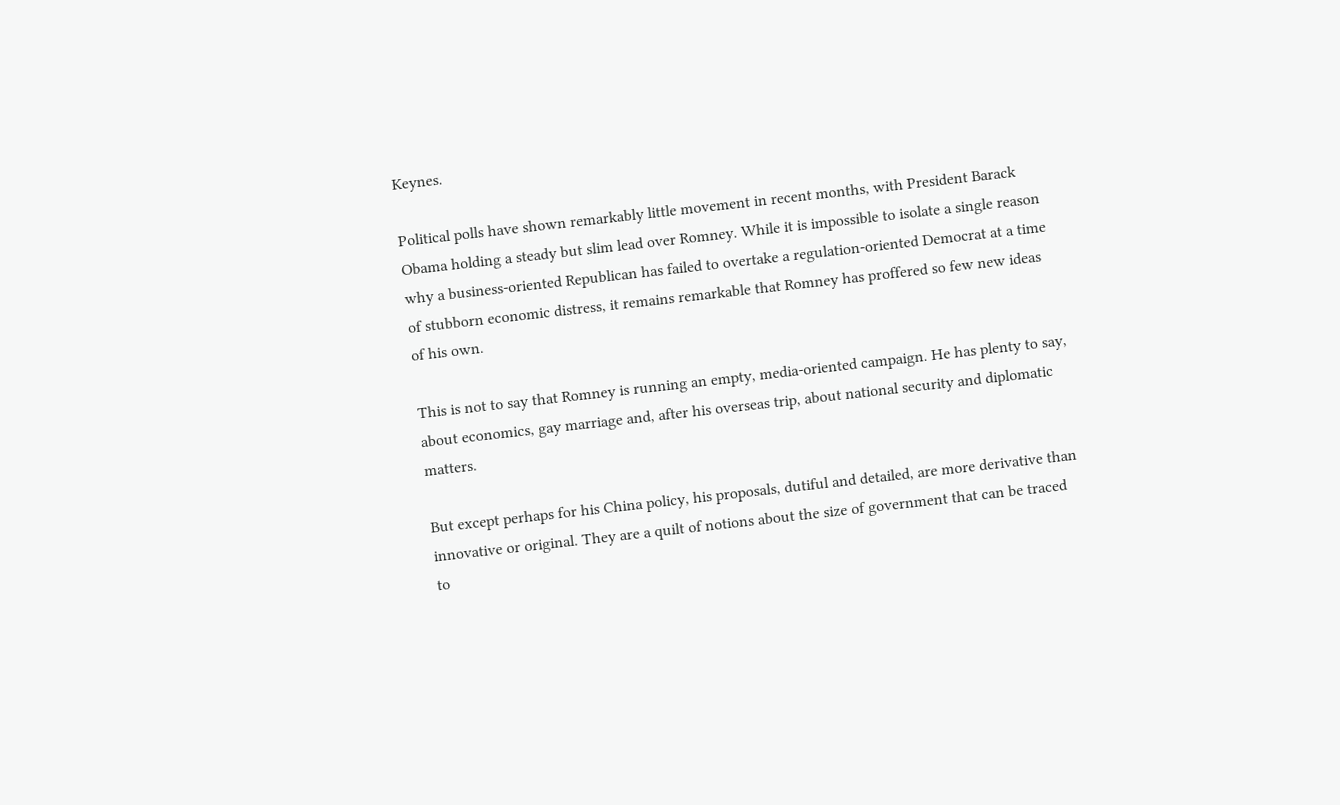Keynes.

Political polls have shown remarkably little movement in recent months, with President Barack Obama holding a steady but slim lead over Romney. While it is impossible to isolate a single reason why a business-oriented Republican has failed to overtake a regulation-oriented Democrat at a time of stubborn economic distress, it remains remarkable that Romney has proffered so few new ideas of his own.

This is not to say that Romney is running an empty, media-oriented campaign. He has plenty to say, about economics, gay marriage and, after his overseas trip, about national security and diplomatic matters.

But except perhaps for his China policy, his proposals, dutiful and detailed, are more derivative than innovative or original. They are a quilt of notions about the size of government that can be traced to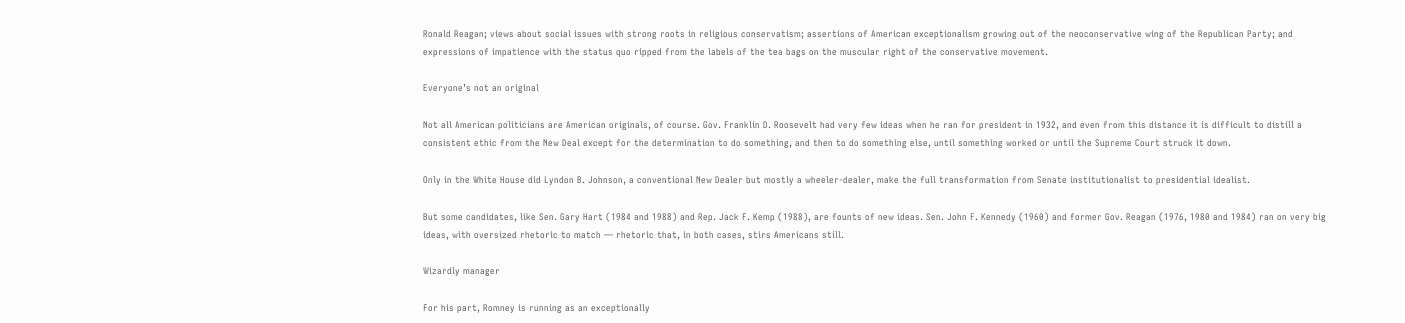Ronald Reagan; views about social issues with strong roots in religious conservatism; assertions of American exceptionalism growing out of the neoconservative wing of the Republican Party; and expressions of impatience with the status quo ripped from the labels of the tea bags on the muscular right of the conservative movement.

Everyone’s not an original

Not all American politicians are American originals, of course. Gov. Franklin D. Roosevelt had very few ideas when he ran for president in 1932, and even from this distance it is difficult to distill a consistent ethic from the New Deal except for the determination to do something, and then to do something else, until something worked or until the Supreme Court struck it down.

Only in the White House did Lyndon B. Johnson, a conventional New Dealer but mostly a wheeler-dealer, make the full transformation from Senate institutionalist to presidential idealist.

But some candidates, like Sen. Gary Hart (1984 and 1988) and Rep. Jack F. Kemp (1988), are founts of new ideas. Sen. John F. Kennedy (1960) and former Gov. Reagan (1976, 1980 and 1984) ran on very big ideas, with oversized rhetoric to match — rhetoric that, in both cases, stirs Americans still.

Wizardly manager

For his part, Romney is running as an exceptionally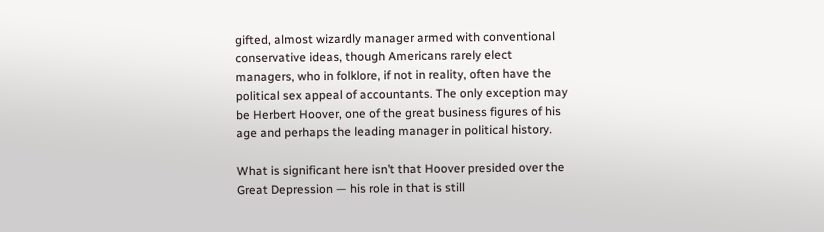gifted, almost wizardly manager armed with conventional conservative ideas, though Americans rarely elect managers, who in folklore, if not in reality, often have the political sex appeal of accountants. The only exception may be Herbert Hoover, one of the great business figures of his age and perhaps the leading manager in political history.

What is significant here isn’t that Hoover presided over the Great Depression — his role in that is still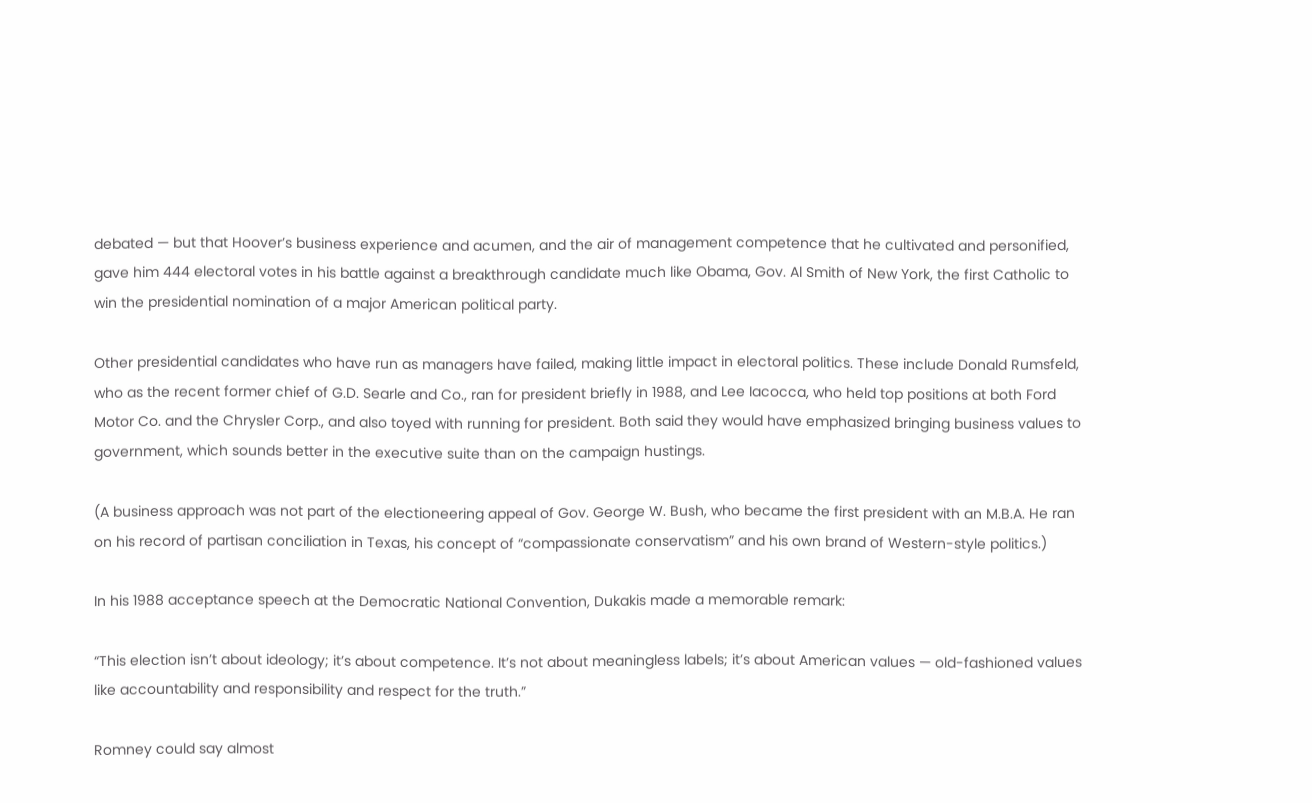debated — but that Hoover’s business experience and acumen, and the air of management competence that he cultivated and personified, gave him 444 electoral votes in his battle against a breakthrough candidate much like Obama, Gov. Al Smith of New York, the first Catholic to win the presidential nomination of a major American political party.

Other presidential candidates who have run as managers have failed, making little impact in electoral politics. These include Donald Rumsfeld, who as the recent former chief of G.D. Searle and Co., ran for president briefly in 1988, and Lee Iacocca, who held top positions at both Ford Motor Co. and the Chrysler Corp., and also toyed with running for president. Both said they would have emphasized bringing business values to government, which sounds better in the executive suite than on the campaign hustings.

(A business approach was not part of the electioneering appeal of Gov. George W. Bush, who became the first president with an M.B.A. He ran on his record of partisan conciliation in Texas, his concept of “compassionate conservatism” and his own brand of Western-style politics.)

In his 1988 acceptance speech at the Democratic National Convention, Dukakis made a memorable remark:

“This election isn’t about ideology; it’s about competence. It’s not about meaningless labels; it’s about American values — old-fashioned values like accountability and responsibility and respect for the truth.”

Romney could say almost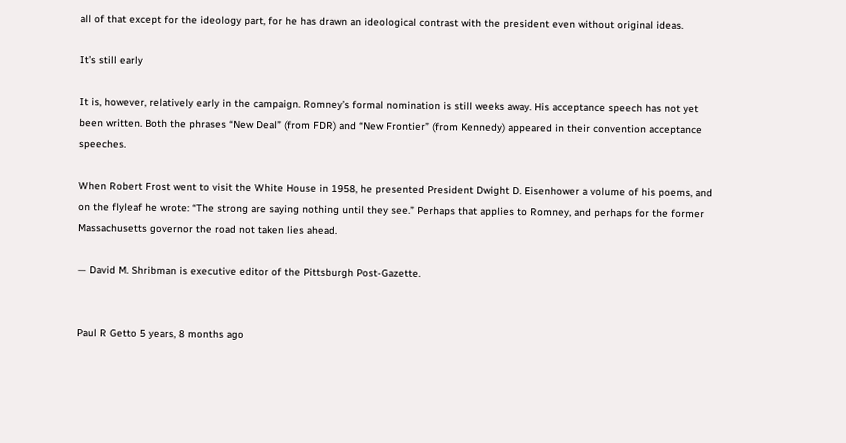all of that except for the ideology part, for he has drawn an ideological contrast with the president even without original ideas.

It’s still early

It is, however, relatively early in the campaign. Romney’s formal nomination is still weeks away. His acceptance speech has not yet been written. Both the phrases “New Deal” (from FDR) and “New Frontier” (from Kennedy) appeared in their convention acceptance speeches.

When Robert Frost went to visit the White House in 1958, he presented President Dwight D. Eisenhower a volume of his poems, and on the flyleaf he wrote: “The strong are saying nothing until they see.” Perhaps that applies to Romney, and perhaps for the former Massachusetts governor the road not taken lies ahead.

— David M. Shribman is executive editor of the Pittsburgh Post-Gazette.


Paul R Getto 5 years, 8 months ago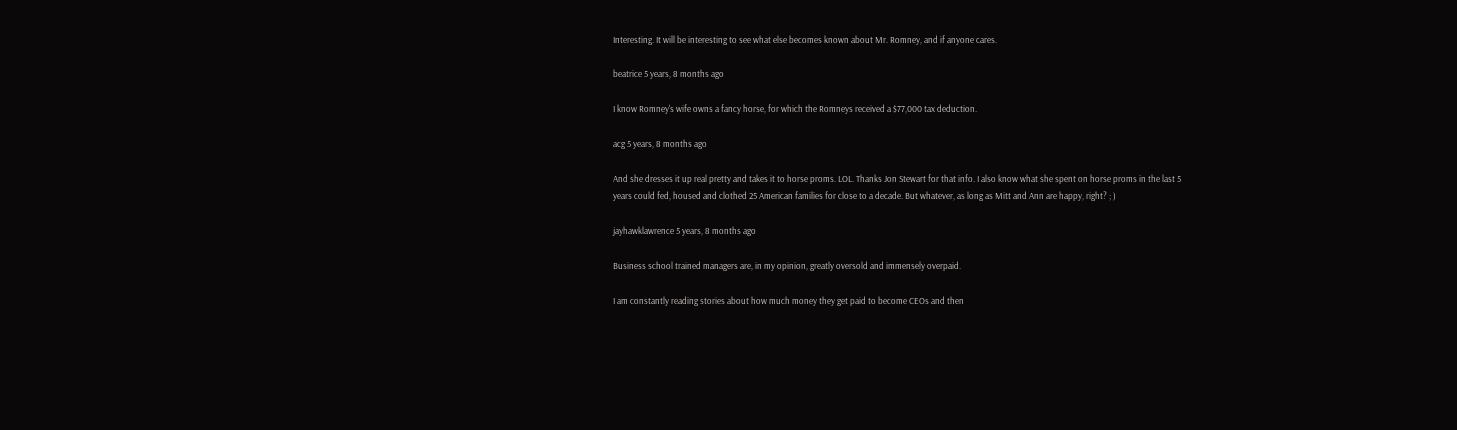Interesting. It will be interesting to see what else becomes known about Mr. Romney, and if anyone cares.

beatrice 5 years, 8 months ago

I know Romney's wife owns a fancy horse, for which the Romneys received a $77,000 tax deduction.

acg 5 years, 8 months ago

And she dresses it up real pretty and takes it to horse proms. LOL. Thanks Jon Stewart for that info. I also know what she spent on horse proms in the last 5 years could fed, housed and clothed 25 American families for close to a decade. But whatever, as long as Mitt and Ann are happy, right? ; )

jayhawklawrence 5 years, 8 months ago

Business school trained managers are, in my opinion, greatly oversold and immensely overpaid.

I am constantly reading stories about how much money they get paid to become CEOs and then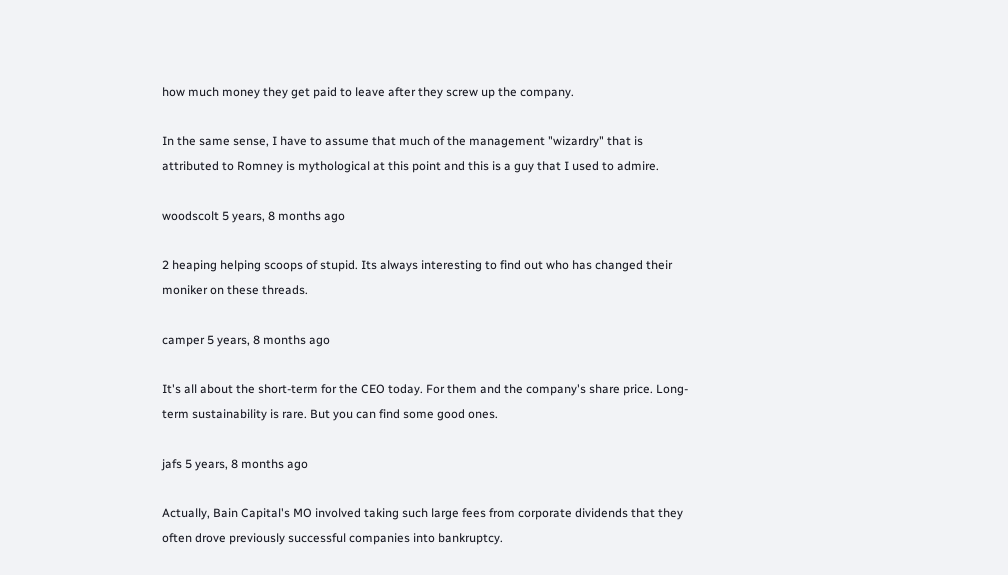how much money they get paid to leave after they screw up the company.

In the same sense, I have to assume that much of the management "wizardry" that is attributed to Romney is mythological at this point and this is a guy that I used to admire.

woodscolt 5 years, 8 months ago

2 heaping helping scoops of stupid. Its always interesting to find out who has changed their moniker on these threads.

camper 5 years, 8 months ago

It's all about the short-term for the CEO today. For them and the company's share price. Long-term sustainability is rare. But you can find some good ones.

jafs 5 years, 8 months ago

Actually, Bain Capital's MO involved taking such large fees from corporate dividends that they often drove previously successful companies into bankruptcy.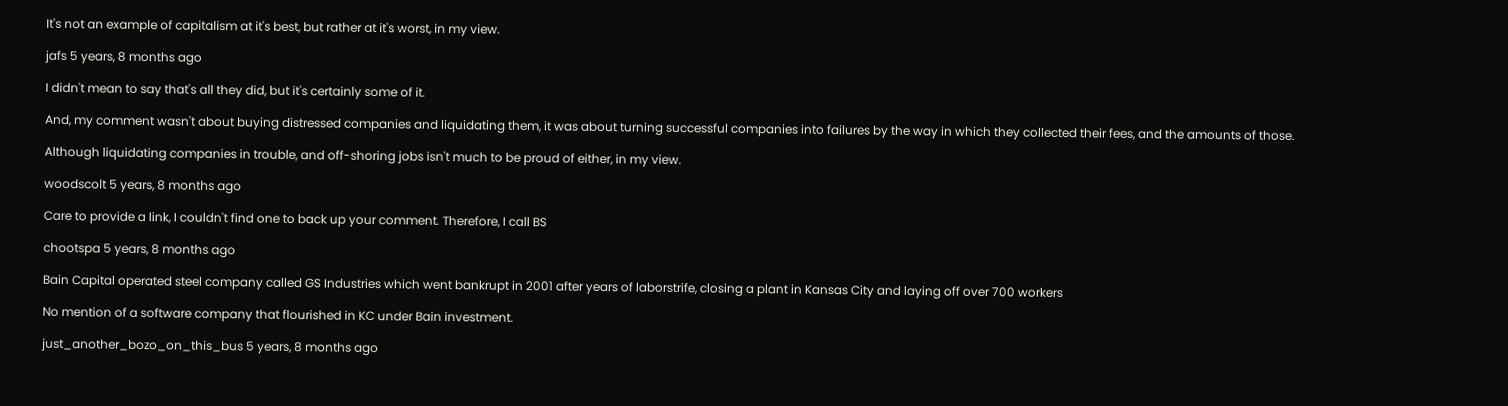It's not an example of capitalism at it's best, but rather at it's worst, in my view.

jafs 5 years, 8 months ago

I didn't mean to say that's all they did, but it's certainly some of it.

And, my comment wasn't about buying distressed companies and liquidating them, it was about turning successful companies into failures by the way in which they collected their fees, and the amounts of those.

Although liquidating companies in trouble, and off-shoring jobs isn't much to be proud of either, in my view.

woodscolt 5 years, 8 months ago

Care to provide a link, I couldn't find one to back up your comment. Therefore, I call BS

chootspa 5 years, 8 months ago

Bain Capital operated steel company called GS Industries which went bankrupt in 2001 after years of laborstrife, closing a plant in Kansas City and laying off over 700 workers

No mention of a software company that flourished in KC under Bain investment.

just_another_bozo_on_this_bus 5 years, 8 months ago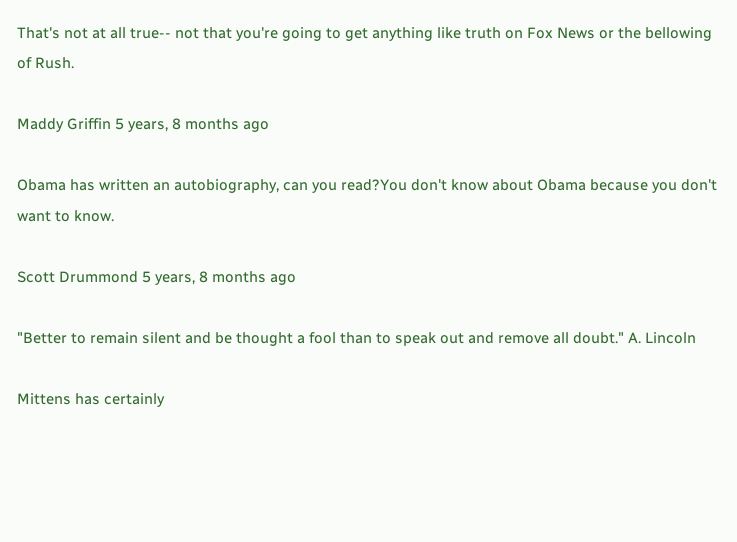That's not at all true-- not that you're going to get anything like truth on Fox News or the bellowing of Rush.

Maddy Griffin 5 years, 8 months ago

Obama has written an autobiography, can you read?You don't know about Obama because you don't want to know.

Scott Drummond 5 years, 8 months ago

"Better to remain silent and be thought a fool than to speak out and remove all doubt." A. Lincoln

Mittens has certainly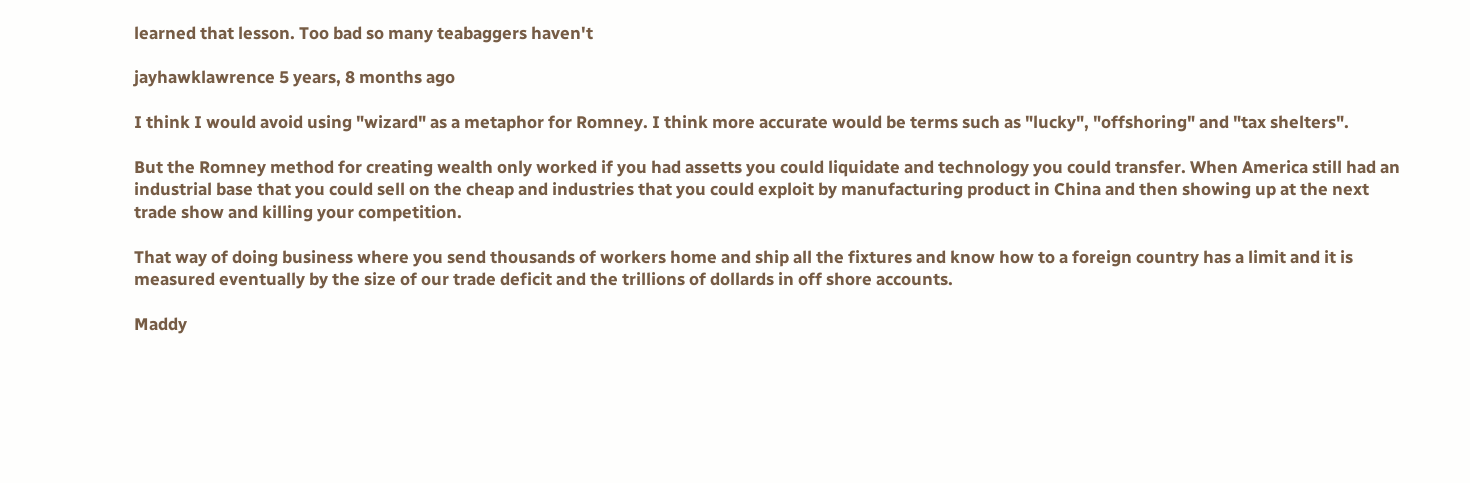learned that lesson. Too bad so many teabaggers haven't

jayhawklawrence 5 years, 8 months ago

I think I would avoid using "wizard" as a metaphor for Romney. I think more accurate would be terms such as "lucky", "offshoring" and "tax shelters".

But the Romney method for creating wealth only worked if you had assetts you could liquidate and technology you could transfer. When America still had an industrial base that you could sell on the cheap and industries that you could exploit by manufacturing product in China and then showing up at the next trade show and killing your competition.

That way of doing business where you send thousands of workers home and ship all the fixtures and know how to a foreign country has a limit and it is measured eventually by the size of our trade deficit and the trillions of dollards in off shore accounts.

Maddy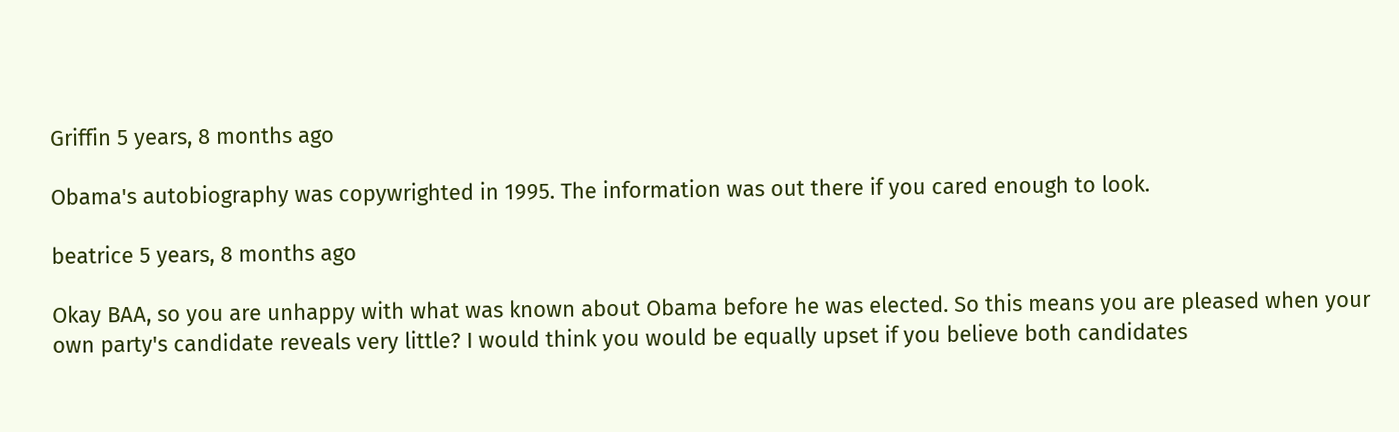Griffin 5 years, 8 months ago

Obama's autobiography was copywrighted in 1995. The information was out there if you cared enough to look.

beatrice 5 years, 8 months ago

Okay BAA, so you are unhappy with what was known about Obama before he was elected. So this means you are pleased when your own party's candidate reveals very little? I would think you would be equally upset if you believe both candidates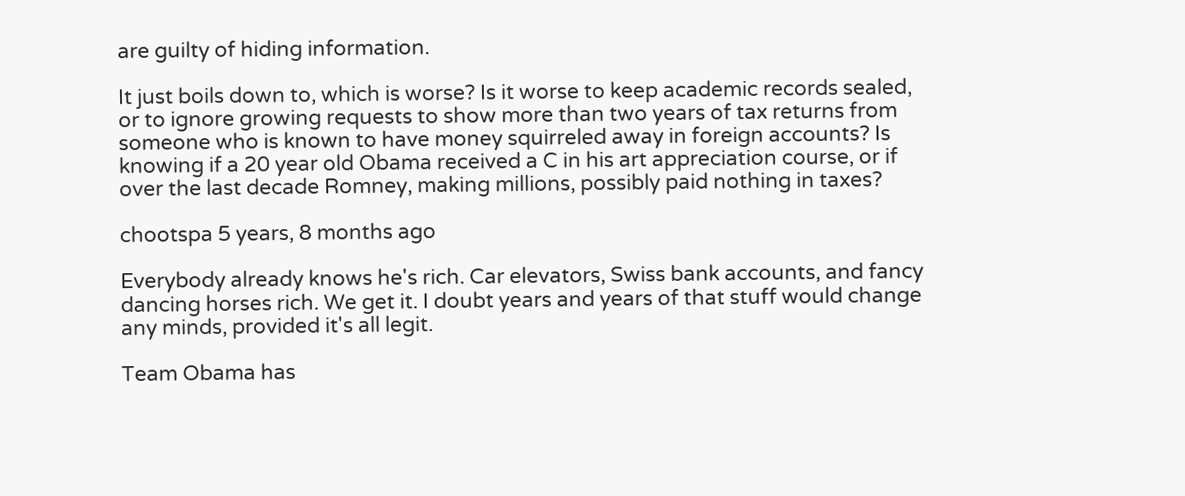are guilty of hiding information.

It just boils down to, which is worse? Is it worse to keep academic records sealed, or to ignore growing requests to show more than two years of tax returns from someone who is known to have money squirreled away in foreign accounts? Is knowing if a 20 year old Obama received a C in his art appreciation course, or if over the last decade Romney, making millions, possibly paid nothing in taxes?

chootspa 5 years, 8 months ago

Everybody already knows he's rich. Car elevators, Swiss bank accounts, and fancy dancing horses rich. We get it. I doubt years and years of that stuff would change any minds, provided it's all legit.

Team Obama has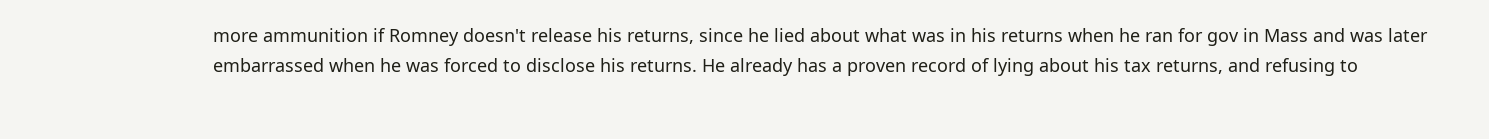more ammunition if Romney doesn't release his returns, since he lied about what was in his returns when he ran for gov in Mass and was later embarrassed when he was forced to disclose his returns. He already has a proven record of lying about his tax returns, and refusing to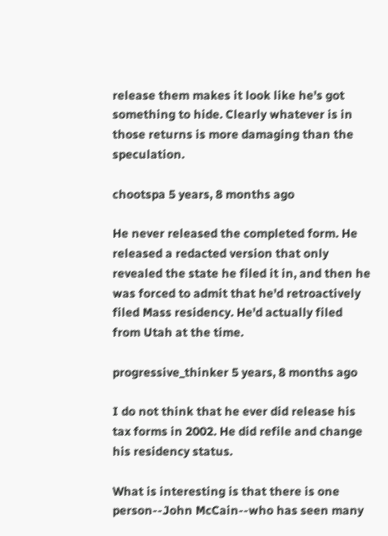release them makes it look like he's got something to hide. Clearly whatever is in those returns is more damaging than the speculation.

chootspa 5 years, 8 months ago

He never released the completed form. He released a redacted version that only revealed the state he filed it in, and then he was forced to admit that he'd retroactively filed Mass residency. He'd actually filed from Utah at the time.

progressive_thinker 5 years, 8 months ago

I do not think that he ever did release his tax forms in 2002. He did refile and change his residency status.

What is interesting is that there is one person--John McCain--who has seen many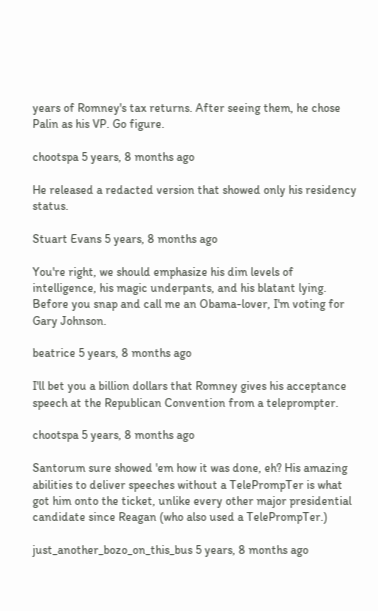years of Romney's tax returns. After seeing them, he chose Palin as his VP. Go figure.

chootspa 5 years, 8 months ago

He released a redacted version that showed only his residency status.

Stuart Evans 5 years, 8 months ago

You're right, we should emphasize his dim levels of intelligence, his magic underpants, and his blatant lying. Before you snap and call me an Obama-lover, I'm voting for Gary Johnson.

beatrice 5 years, 8 months ago

I'll bet you a billion dollars that Romney gives his acceptance speech at the Republican Convention from a teleprompter.

chootspa 5 years, 8 months ago

Santorum sure showed 'em how it was done, eh? His amazing abilities to deliver speeches without a TelePrompTer is what got him onto the ticket, unlike every other major presidential candidate since Reagan (who also used a TelePrompTer.)

just_another_bozo_on_this_bus 5 years, 8 months ago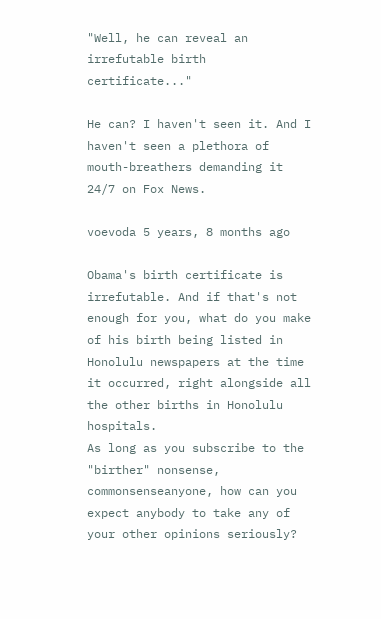"Well, he can reveal an irrefutable birth certificate..."

He can? I haven't seen it. And I haven't seen a plethora of mouth-breathers demanding it 24/7 on Fox News.

voevoda 5 years, 8 months ago

Obama's birth certificate is irrefutable. And if that's not enough for you, what do you make of his birth being listed in Honolulu newspapers at the time it occurred, right alongside all the other births in Honolulu hospitals.
As long as you subscribe to the "birther" nonsense, commonsenseanyone, how can you expect anybody to take any of your other opinions seriously?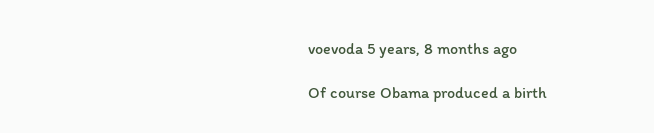voevoda 5 years, 8 months ago

Of course Obama produced a birth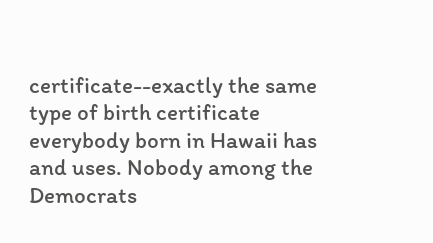certificate--exactly the same type of birth certificate everybody born in Hawaii has and uses. Nobody among the Democrats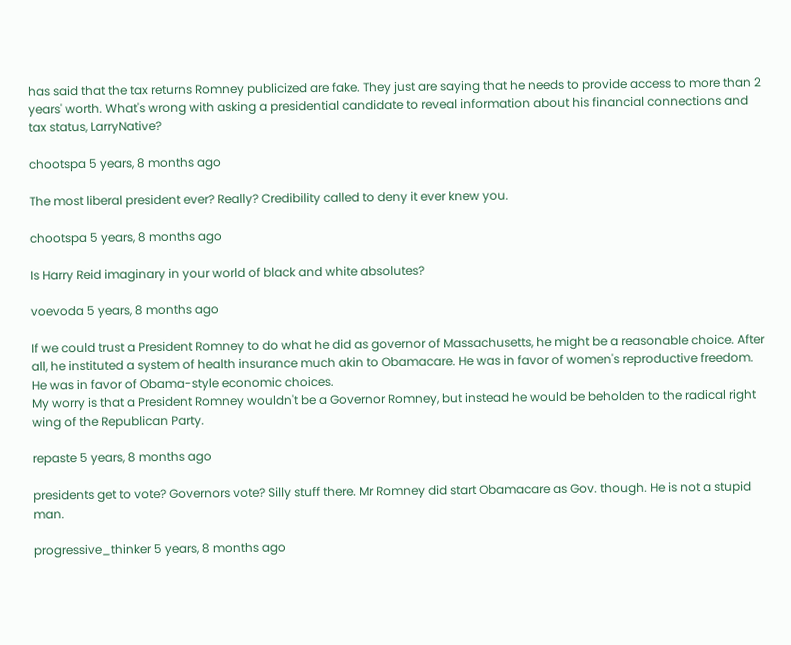has said that the tax returns Romney publicized are fake. They just are saying that he needs to provide access to more than 2 years' worth. What's wrong with asking a presidential candidate to reveal information about his financial connections and tax status, LarryNative?

chootspa 5 years, 8 months ago

The most liberal president ever? Really? Credibility called to deny it ever knew you.

chootspa 5 years, 8 months ago

Is Harry Reid imaginary in your world of black and white absolutes?

voevoda 5 years, 8 months ago

If we could trust a President Romney to do what he did as governor of Massachusetts, he might be a reasonable choice. After all, he instituted a system of health insurance much akin to Obamacare. He was in favor of women's reproductive freedom. He was in favor of Obama-style economic choices.
My worry is that a President Romney wouldn't be a Governor Romney, but instead he would be beholden to the radical right wing of the Republican Party.

repaste 5 years, 8 months ago

presidents get to vote? Governors vote? Silly stuff there. Mr Romney did start Obamacare as Gov. though. He is not a stupid man.

progressive_thinker 5 years, 8 months ago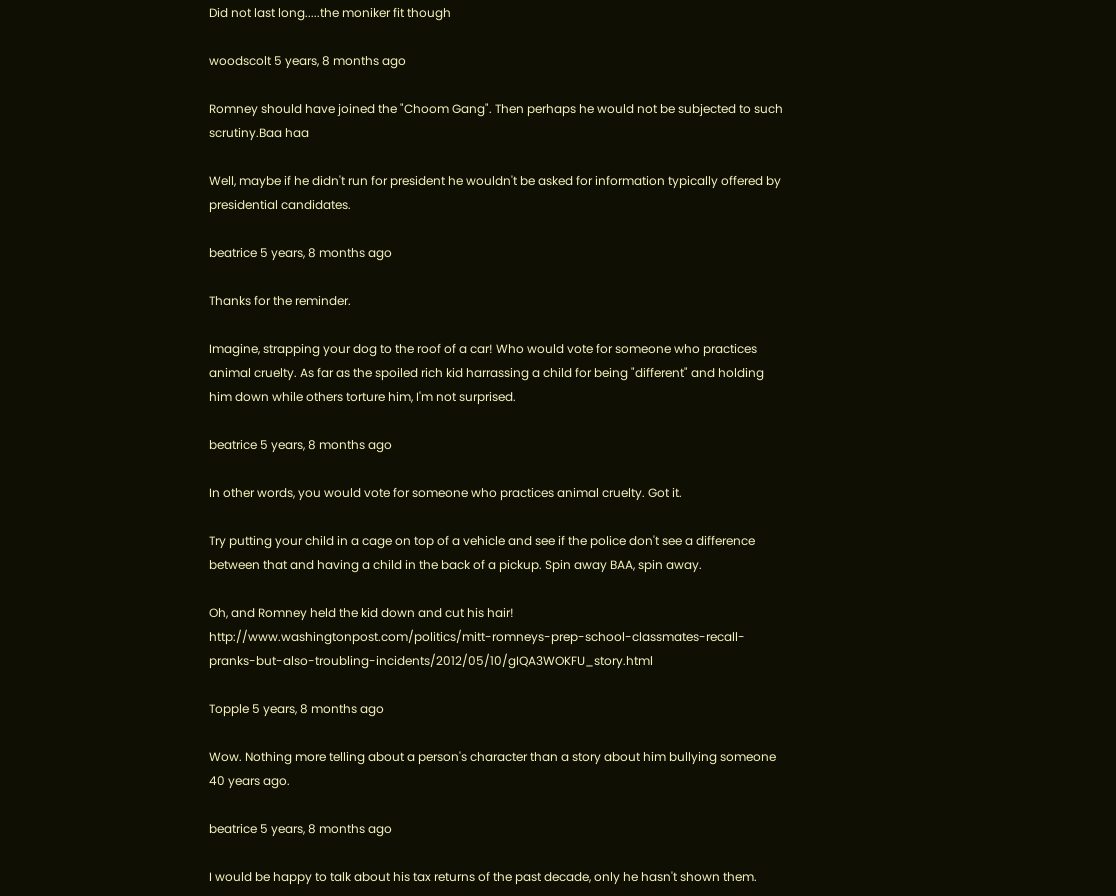Did not last long.....the moniker fit though

woodscolt 5 years, 8 months ago

Romney should have joined the "Choom Gang". Then perhaps he would not be subjected to such scrutiny.Baa haa

Well, maybe if he didn't run for president he wouldn't be asked for information typically offered by presidential candidates.

beatrice 5 years, 8 months ago

Thanks for the reminder.

Imagine, strapping your dog to the roof of a car! Who would vote for someone who practices animal cruelty. As far as the spoiled rich kid harrassing a child for being "different" and holding him down while others torture him, I'm not surprised.

beatrice 5 years, 8 months ago

In other words, you would vote for someone who practices animal cruelty. Got it.

Try putting your child in a cage on top of a vehicle and see if the police don't see a difference between that and having a child in the back of a pickup. Spin away BAA, spin away.

Oh, and Romney held the kid down and cut his hair! http://www.washingtonpost.com/politics/mitt-romneys-prep-school-classmates-recall-pranks-but-also-troubling-incidents/2012/05/10/gIQA3WOKFU_story.html

Topple 5 years, 8 months ago

Wow. Nothing more telling about a person's character than a story about him bullying someone 40 years ago.

beatrice 5 years, 8 months ago

I would be happy to talk about his tax returns of the past decade, only he hasn't shown them.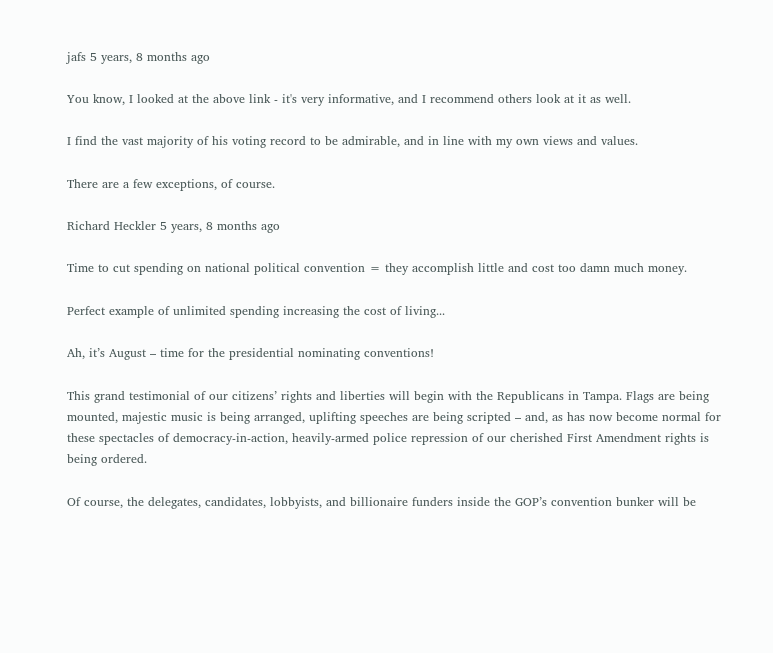jafs 5 years, 8 months ago

You know, I looked at the above link - it's very informative, and I recommend others look at it as well.

I find the vast majority of his voting record to be admirable, and in line with my own views and values.

There are a few exceptions, of course.

Richard Heckler 5 years, 8 months ago

Time to cut spending on national political convention = they accomplish little and cost too damn much money.

Perfect example of unlimited spending increasing the cost of living...

Ah, it’s August – time for the presidential nominating conventions!

This grand testimonial of our citizens’ rights and liberties will begin with the Republicans in Tampa. Flags are being mounted, majestic music is being arranged, uplifting speeches are being scripted – and, as has now become normal for these spectacles of democracy-in-action, heavily-armed police repression of our cherished First Amendment rights is being ordered.

Of course, the delegates, candidates, lobbyists, and billionaire funders inside the GOP’s convention bunker will be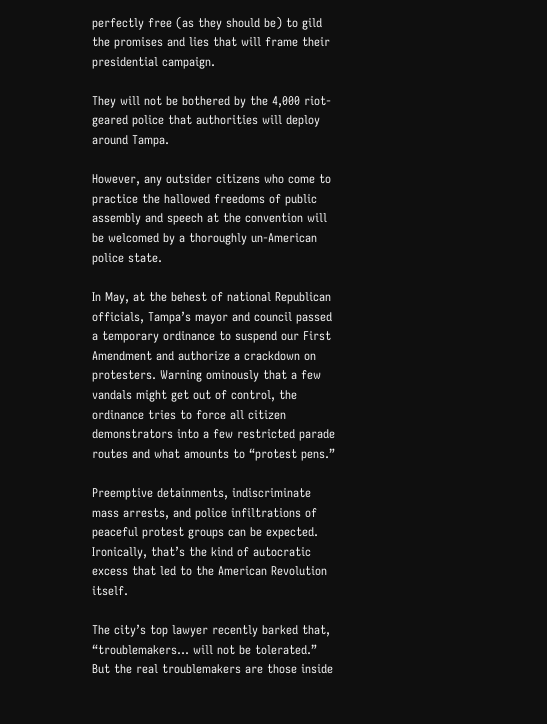perfectly free (as they should be) to gild the promises and lies that will frame their presidential campaign.

They will not be bothered by the 4,000 riot-geared police that authorities will deploy around Tampa.

However, any outsider citizens who come to practice the hallowed freedoms of public assembly and speech at the convention will be welcomed by a thoroughly un-American police state.

In May, at the behest of national Republican officials, Tampa’s mayor and council passed a temporary ordinance to suspend our First Amendment and authorize a crackdown on protesters. Warning ominously that a few vandals might get out of control, the ordinance tries to force all citizen demonstrators into a few restricted parade routes and what amounts to “protest pens.”

Preemptive detainments, indiscriminate mass arrests, and police infiltrations of peaceful protest groups can be expected. Ironically, that’s the kind of autocratic excess that led to the American Revolution itself.

The city’s top lawyer recently barked that, “troublemakers… will not be tolerated.” But the real troublemakers are those inside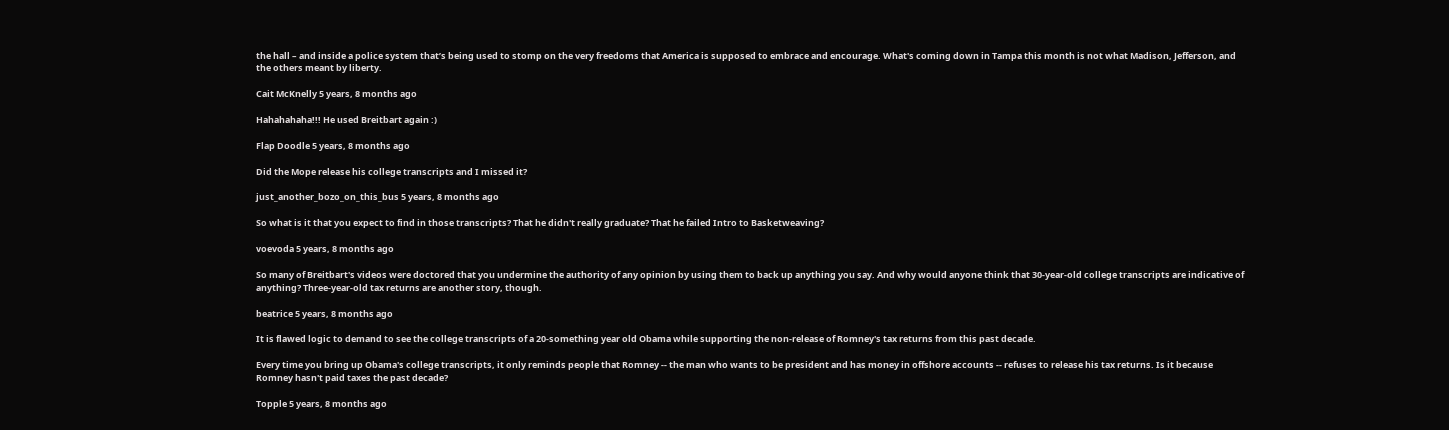the hall – and inside a police system that’s being used to stomp on the very freedoms that America is supposed to embrace and encourage. What's coming down in Tampa this month is not what Madison, Jefferson, and the others meant by liberty.

Cait McKnelly 5 years, 8 months ago

Hahahahaha!!! He used Breitbart again :)

Flap Doodle 5 years, 8 months ago

Did the Mope release his college transcripts and I missed it?

just_another_bozo_on_this_bus 5 years, 8 months ago

So what is it that you expect to find in those transcripts? That he didn't really graduate? That he failed Intro to Basketweaving?

voevoda 5 years, 8 months ago

So many of Breitbart's videos were doctored that you undermine the authority of any opinion by using them to back up anything you say. And why would anyone think that 30-year-old college transcripts are indicative of anything? Three-year-old tax returns are another story, though.

beatrice 5 years, 8 months ago

It is flawed logic to demand to see the college transcripts of a 20-something year old Obama while supporting the non-release of Romney's tax returns from this past decade.

Every time you bring up Obama's college transcripts, it only reminds people that Romney -- the man who wants to be president and has money in offshore accounts -- refuses to release his tax returns. Is it because Romney hasn't paid taxes the past decade?

Topple 5 years, 8 months ago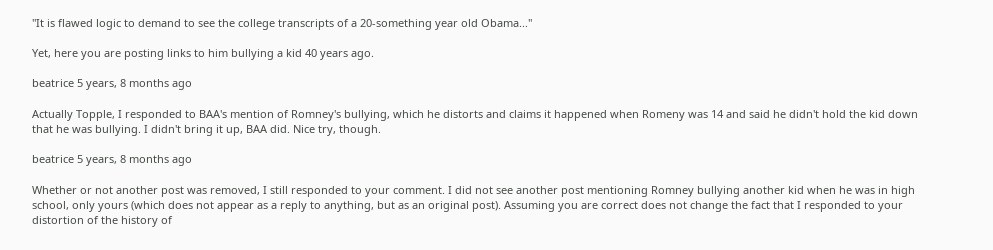"It is flawed logic to demand to see the college transcripts of a 20-something year old Obama..."

Yet, here you are posting links to him bullying a kid 40 years ago.

beatrice 5 years, 8 months ago

Actually Topple, I responded to BAA's mention of Romney's bullying, which he distorts and claims it happened when Romeny was 14 and said he didn't hold the kid down that he was bullying. I didn't bring it up, BAA did. Nice try, though.

beatrice 5 years, 8 months ago

Whether or not another post was removed, I still responded to your comment. I did not see another post mentioning Romney bullying another kid when he was in high school, only yours (which does not appear as a reply to anything, but as an original post). Assuming you are correct does not change the fact that I responded to your distortion of the history of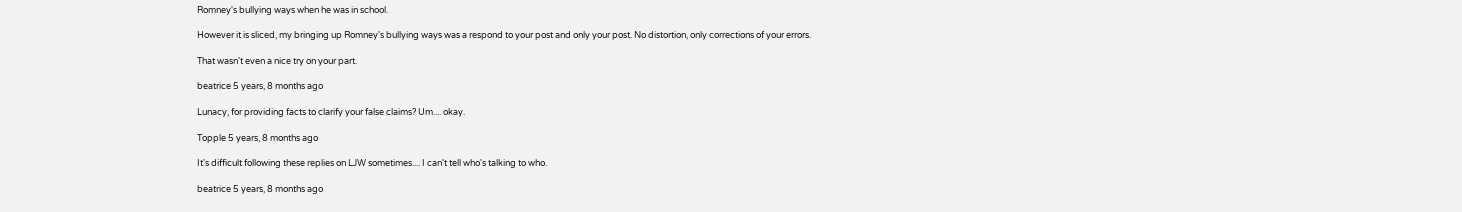Romney's bullying ways when he was in school.

However it is sliced, my bringing up Romney's bullying ways was a respond to your post and only your post. No distortion, only corrections of your errors.

That wasn't even a nice try on your part.

beatrice 5 years, 8 months ago

Lunacy, for providing facts to clarify your false claims? Um.... okay.

Topple 5 years, 8 months ago

It's difficult following these replies on LJW sometimes.... I can't tell who's talking to who.

beatrice 5 years, 8 months ago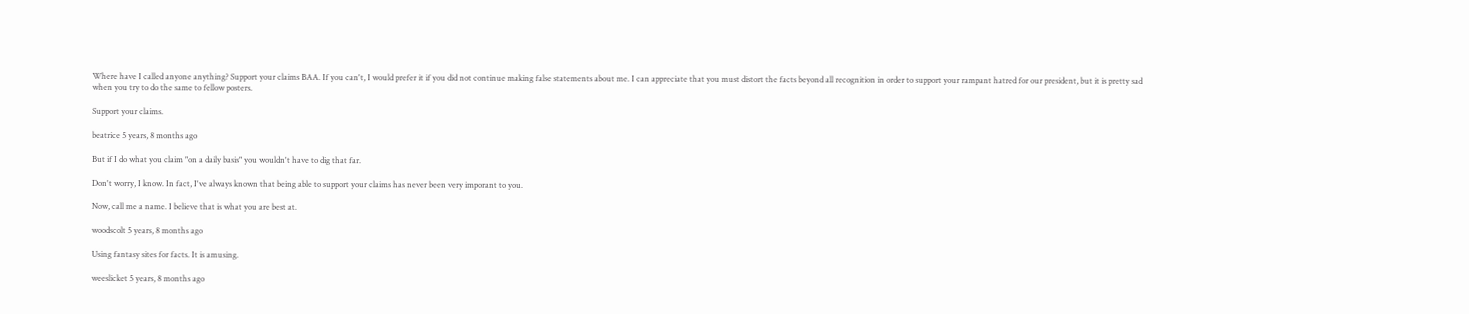Where have I called anyone anything? Support your claims BAA. If you can't, I would prefer it if you did not continue making false statements about me. I can appreciate that you must distort the facts beyond all recognition in order to support your rampant hatred for our president, but it is pretty sad when you try to do the same to fellow posters.

Support your claims.

beatrice 5 years, 8 months ago

But if I do what you claim "on a daily basis" you wouldn't have to dig that far.

Don't worry, I know. In fact, I've always known that being able to support your claims has never been very imporant to you.

Now, call me a name. I believe that is what you are best at.

woodscolt 5 years, 8 months ago

Using fantasy sites for facts. It is amusing.

weeslicket 5 years, 8 months ago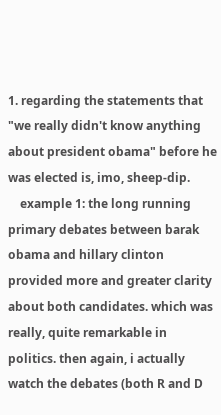1. regarding the statements that "we really didn't know anything about president obama" before he was elected is, imo, sheep-dip.
    example 1: the long running primary debates between barak obama and hillary clinton provided more and greater clarity about both candidates. which was really, quite remarkable in politics. then again, i actually watch the debates (both R and D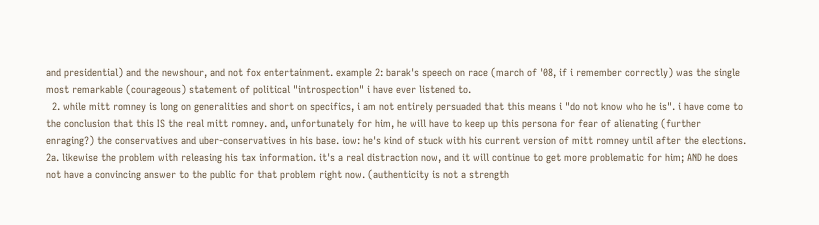and presidential) and the newshour, and not fox entertainment. example 2: barak's speech on race (march of '08, if i remember correctly) was the single most remarkable (courageous) statement of political "introspection" i have ever listened to.
  2. while mitt romney is long on generalities and short on specifics, i am not entirely persuaded that this means i "do not know who he is". i have come to the conclusion that this IS the real mitt romney. and, unfortunately for him, he will have to keep up this persona for fear of alienating (further enraging?) the conservatives and uber-conservatives in his base. iow: he's kind of stuck with his current version of mitt romney until after the elections. 2a. likewise the problem with releasing his tax information. it's a real distraction now, and it will continue to get more problematic for him; AND he does not have a convincing answer to the public for that problem right now. (authenticity is not a strength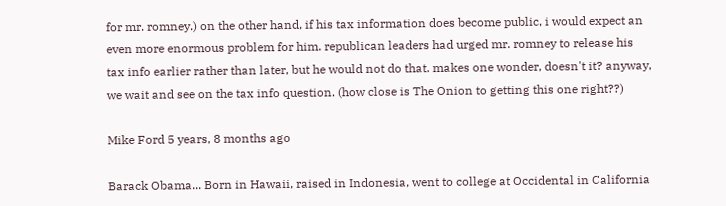for mr. romney.) on the other hand, if his tax information does become public, i would expect an even more enormous problem for him. republican leaders had urged mr. romney to release his tax info earlier rather than later, but he would not do that. makes one wonder, doesn't it? anyway, we wait and see on the tax info question. (how close is The Onion to getting this one right??)

Mike Ford 5 years, 8 months ago

Barack Obama... Born in Hawaii, raised in Indonesia, went to college at Occidental in California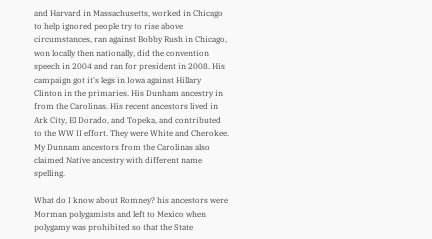and Harvard in Massachusetts, worked in Chicago to help ignored people try to rise above circumstances, ran against Bobby Rush in Chicago, won locally then nationally, did the convention speech in 2004 and ran for president in 2008. His campaign got it's legs in Iowa against Hillary Clinton in the primaries. His Dunham ancestry in from the Carolinas. His recent ancestors lived in Ark City, El Dorado, and Topeka, and contributed to the WW II effort. They were White and Cherokee. My Dunnam ancestors from the Carolinas also claimed Native ancestry with different name spelling.

What do I know about Romney? his ancestors were Morman polygamists and left to Mexico when polygamy was prohibited so that the State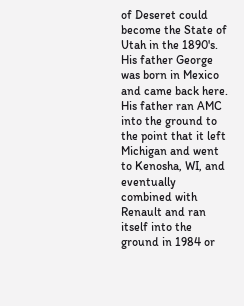of Deseret could become the State of Utah in the 1890's. His father George was born in Mexico and came back here. His father ran AMC into the ground to the point that it left Michigan and went to Kenosha, WI, and eventually combined with Renault and ran itself into the ground in 1984 or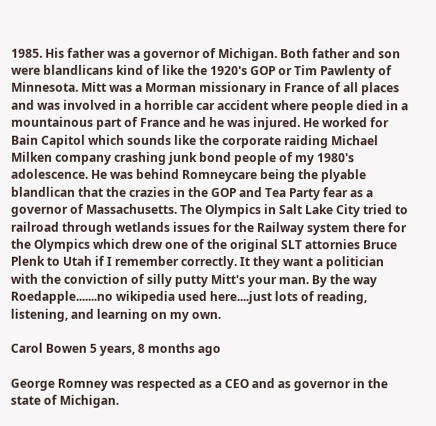1985. His father was a governor of Michigan. Both father and son were blandlicans kind of like the 1920's GOP or Tim Pawlenty of Minnesota. Mitt was a Morman missionary in France of all places and was involved in a horrible car accident where people died in a mountainous part of France and he was injured. He worked for Bain Capitol which sounds like the corporate raiding Michael Milken company crashing junk bond people of my 1980's adolescence. He was behind Romneycare being the plyable blandlican that the crazies in the GOP and Tea Party fear as a governor of Massachusetts. The Olympics in Salt Lake City tried to railroad through wetlands issues for the Railway system there for the Olympics which drew one of the original SLT attornies Bruce Plenk to Utah if I remember correctly. It they want a politician with the conviction of silly putty Mitt's your man. By the way Roedapple.......no wikipedia used here....just lots of reading, listening, and learning on my own.

Carol Bowen 5 years, 8 months ago

George Romney was respected as a CEO and as governor in the state of Michigan.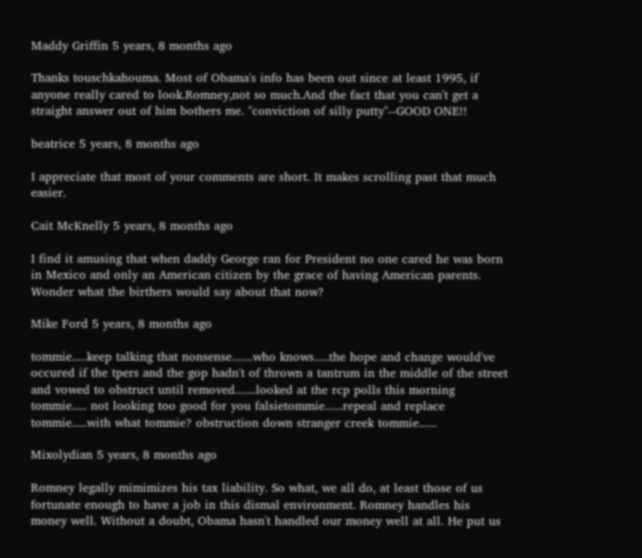Maddy Griffin 5 years, 8 months ago

Thanks touschkahouma. Most of Obama's info has been out since at least 1995, if anyone really cared to look.Romney,not so much.And the fact that you can't get a straight answer out of him bothers me. "conviction of silly putty"--GOOD ONE!!

beatrice 5 years, 8 months ago

I appreciate that most of your comments are short. It makes scrolling past that much easier.

Cait McKnelly 5 years, 8 months ago

I find it amusing that when daddy George ran for President no one cared he was born in Mexico and only an American citizen by the grace of having American parents. Wonder what the birthers would say about that now?

Mike Ford 5 years, 8 months ago

tommie.....keep talking that nonsense.......who knows.....the hope and change would've occured if the tpers and the gop hadn't of thrown a tantrum in the middle of the street and vowed to obstruct until removed.......looked at the rcp polls this morning tommie..... not looking too good for you falsietommie......repeal and replace tommie.....with what tommie? obstruction down stranger creek tommie......

Mixolydian 5 years, 8 months ago

Romney legally mimimizes his tax liability. So what, we all do, at least those of us fortunate enough to have a job in this dismal environment. Romney handles his money well. Without a doubt, Obama hasn't handled our money well at all. He put us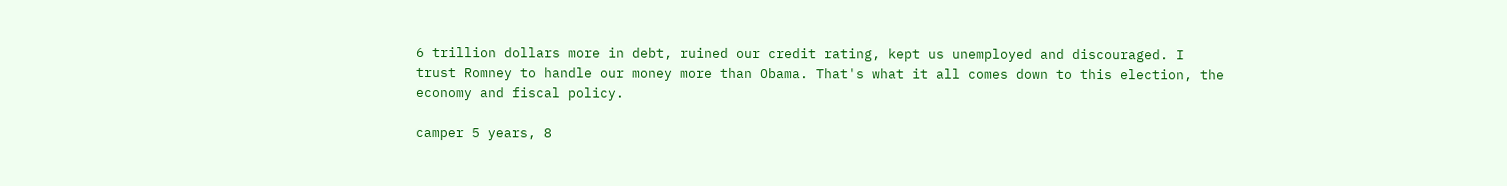6 trillion dollars more in debt, ruined our credit rating, kept us unemployed and discouraged. I trust Romney to handle our money more than Obama. That's what it all comes down to this election, the economy and fiscal policy.

camper 5 years, 8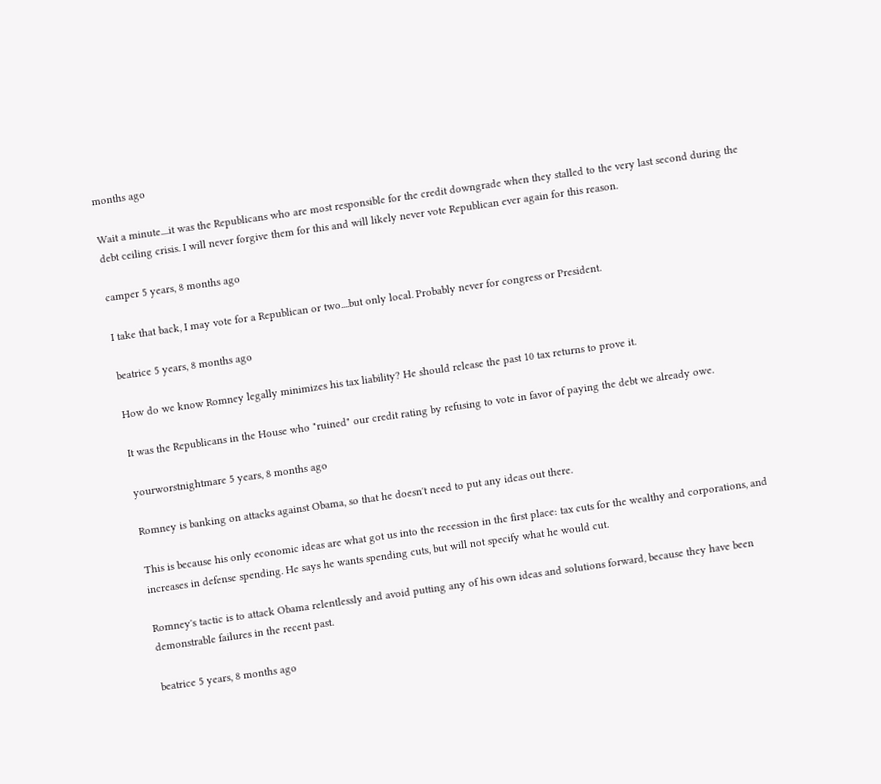months ago

Wait a minute....it was the Republicans who are most responsible for the credit downgrade when they stalled to the very last second during the debt ceiling crisis. I will never forgive them for this and will likely never vote Republican ever again for this reason.

camper 5 years, 8 months ago

I take that back, I may vote for a Republican or two....but only local. Probably never for congress or President.

beatrice 5 years, 8 months ago

How do we know Romney legally minimizes his tax liability? He should release the past 10 tax returns to prove it.

It was the Republicans in the House who "ruined" our credit rating by refusing to vote in favor of paying the debt we already owe.

yourworstnightmare 5 years, 8 months ago

Romney is banking on attacks against Obama, so that he doesn't need to put any ideas out there.

This is because his only economic ideas are what got us into the recession in the first place: tax cuts for the wealthy and corporations, and increases in defense spending. He says he wants spending cuts, but will not specify what he would cut.

Romney's tactic is to attack Obama relentlessly and avoid putting any of his own ideas and solutions forward, because they have been demonstrable failures in the recent past.

beatrice 5 years, 8 months ago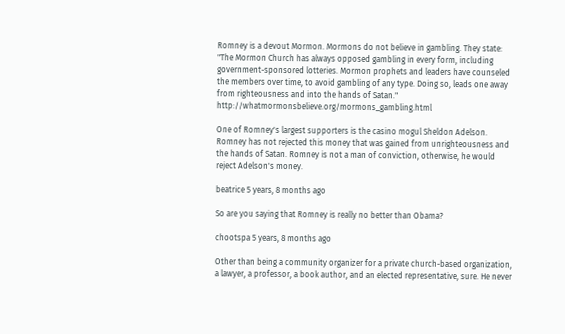Romney is a devout Mormon. Mormons do not believe in gambling. They state: "The Mormon Church has always opposed gambling in every form, including government-sponsored lotteries. Mormon prophets and leaders have counseled the members over time, to avoid gambling of any type. Doing so, leads one away from righteousness and into the hands of Satan." http://whatmormonsbelieve.org/mormons_gambling.html

One of Romney's largest supporters is the casino mogul Sheldon Adelson. Romney has not rejected this money that was gained from unrighteousness and the hands of Satan. Romney is not a man of conviction, otherwise, he would reject Adelson's money.

beatrice 5 years, 8 months ago

So are you saying that Romney is really no better than Obama?

chootspa 5 years, 8 months ago

Other than being a community organizer for a private church-based organization, a lawyer, a professor, a book author, and an elected representative, sure. He never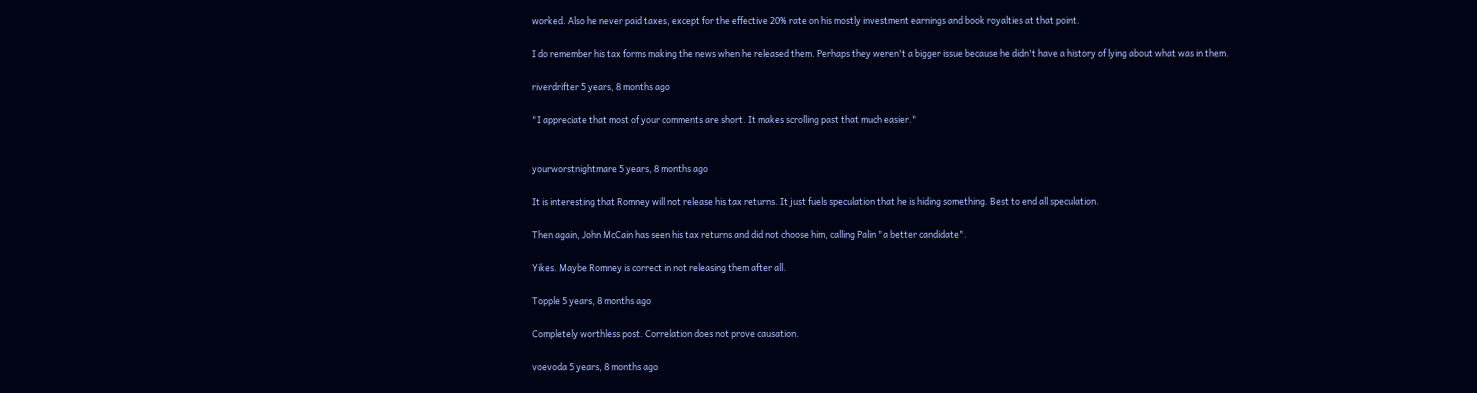worked. Also he never paid taxes, except for the effective 20% rate on his mostly investment earnings and book royalties at that point.

I do remember his tax forms making the news when he released them. Perhaps they weren't a bigger issue because he didn't have a history of lying about what was in them.

riverdrifter 5 years, 8 months ago

"I appreciate that most of your comments are short. It makes scrolling past that much easier."


yourworstnightmare 5 years, 8 months ago

It is interesting that Romney will not release his tax returns. It just fuels speculation that he is hiding something. Best to end all speculation.

Then again, John McCain has seen his tax returns and did not choose him, calling Palin "a better candidate".

Yikes. Maybe Romney is correct in not releasing them after all.

Topple 5 years, 8 months ago

Completely worthless post. Correlation does not prove causation.

voevoda 5 years, 8 months ago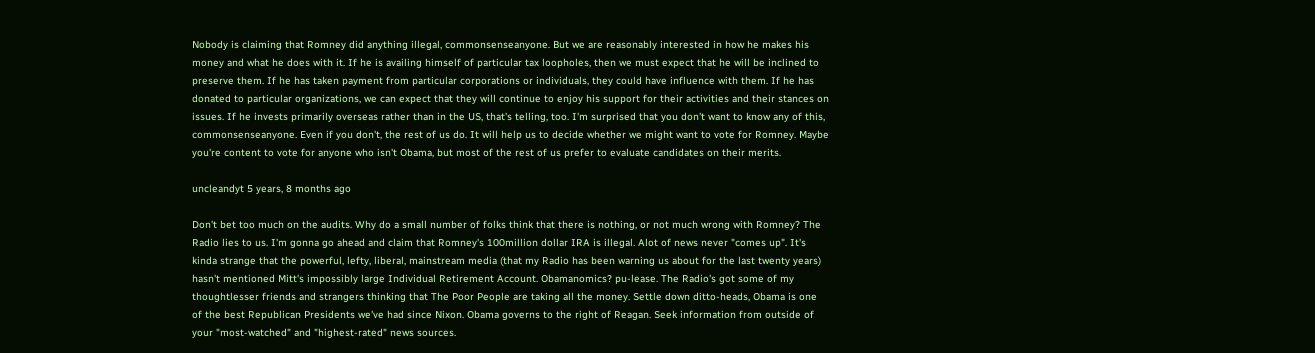Nobody is claiming that Romney did anything illegal, commonsenseanyone. But we are reasonably interested in how he makes his money and what he does with it. If he is availing himself of particular tax loopholes, then we must expect that he will be inclined to preserve them. If he has taken payment from particular corporations or individuals, they could have influence with them. If he has donated to particular organizations, we can expect that they will continue to enjoy his support for their activities and their stances on issues. If he invests primarily overseas rather than in the US, that's telling, too. I'm surprised that you don't want to know any of this, commonsenseanyone. Even if you don't, the rest of us do. It will help us to decide whether we might want to vote for Romney. Maybe you're content to vote for anyone who isn't Obama, but most of the rest of us prefer to evaluate candidates on their merits.

uncleandyt 5 years, 8 months ago

Don't bet too much on the audits. Why do a small number of folks think that there is nothing, or not much wrong with Romney? The Radio lies to us. I'm gonna go ahead and claim that Romney's 100million dollar IRA is illegal. Alot of news never "comes up". It's kinda strange that the powerful, lefty, liberal, mainstream media (that my Radio has been warning us about for the last twenty years) hasn't mentioned Mitt's impossibly large Individual Retirement Account. Obamanomics? pu-lease. The Radio's got some of my thoughtlesser friends and strangers thinking that The Poor People are taking all the money. Settle down ditto-heads, Obama is one of the best Republican Presidents we've had since Nixon. Obama governs to the right of Reagan. Seek information from outside of your "most-watched" and "highest-rated" news sources.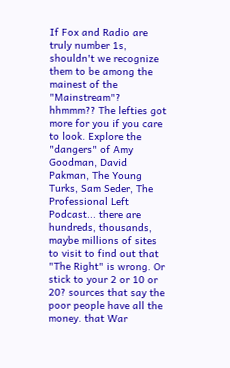If Fox and Radio are truly number 1s, shouldn't we recognize them to be among the mainest of the "Mainstream"? hhmmm?? The lefties got more for you if you care to look. Explore the "dangers" of Amy Goodman, David Pakman, The Young Turks, Sam Seder, The Professional Left Podcast... there are hundreds, thousands, maybe millions of sites to visit to find out that "The Right" is wrong. Or stick to your 2 or 10 or 20? sources that say the poor people have all the money. that War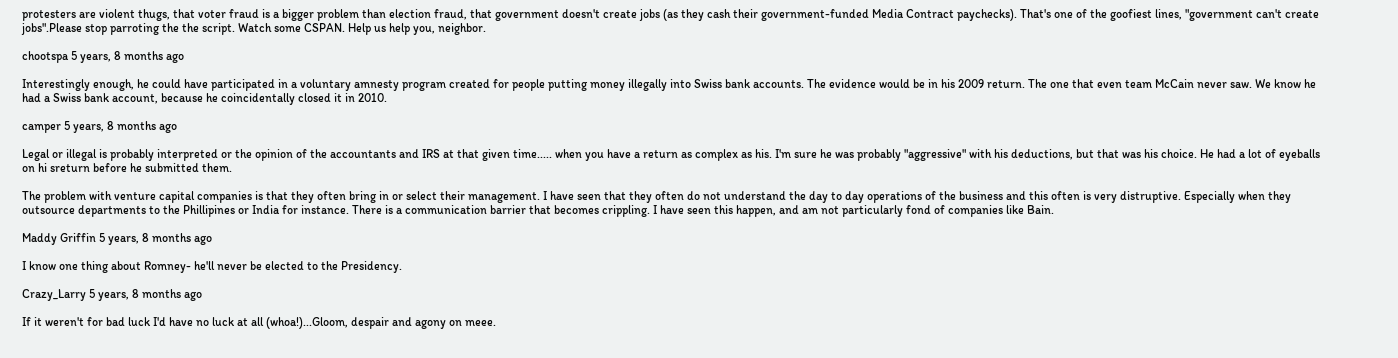protesters are violent thugs, that voter fraud is a bigger problem than election fraud, that government doesn't create jobs (as they cash their government-funded Media Contract paychecks). That's one of the goofiest lines, "government can't create jobs".Please stop parroting the the script. Watch some CSPAN. Help us help you, neighbor.

chootspa 5 years, 8 months ago

Interestingly enough, he could have participated in a voluntary amnesty program created for people putting money illegally into Swiss bank accounts. The evidence would be in his 2009 return. The one that even team McCain never saw. We know he had a Swiss bank account, because he coincidentally closed it in 2010.

camper 5 years, 8 months ago

Legal or illegal is probably interpreted or the opinion of the accountants and IRS at that given time..... when you have a return as complex as his. I'm sure he was probably "aggressive" with his deductions, but that was his choice. He had a lot of eyeballs on hi sreturn before he submitted them.

The problem with venture capital companies is that they often bring in or select their management. I have seen that they often do not understand the day to day operations of the business and this often is very distruptive. Especially when they outsource departments to the Phillipines or India for instance. There is a communication barrier that becomes crippling. I have seen this happen, and am not particularly fond of companies like Bain.

Maddy Griffin 5 years, 8 months ago

I know one thing about Romney- he'll never be elected to the Presidency.

Crazy_Larry 5 years, 8 months ago

If it weren't for bad luck I'd have no luck at all (whoa!)...Gloom, despair and agony on meee.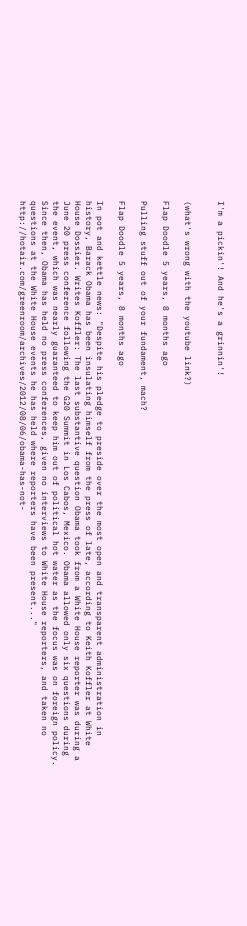I'm a pickin'! And he's a grinnin'!


(what's wrong with the youtube link?)

Flap Doodle 5 years, 8 months ago

Pulling stuff out of your fundament, mach?

Flap Doodle 5 years, 8 months ago

In pot and kettle news: "Despite his pledge to preside over the most open and transparent administration in history, Barack Obama has been insulating himself from the press of late, according to Keith Koffler at White House Dossier. Writes Koffler: The last substantive question Obama took from a White House reporter was during a June 20 press conference following the G20 Summit in Los Cabos, Mexico. Obama allowed only six questions during the event, which was nearly guaranteed to keep him out of political hot water as the focus was on foreign policy. Since then, Obama has held no press conferences, given no interviews to White House reporters, and taken no questions at the White House events he has held where reporters have been present..." http://hotair.com/greenroom/archives/2012/08/06/obama-has-not-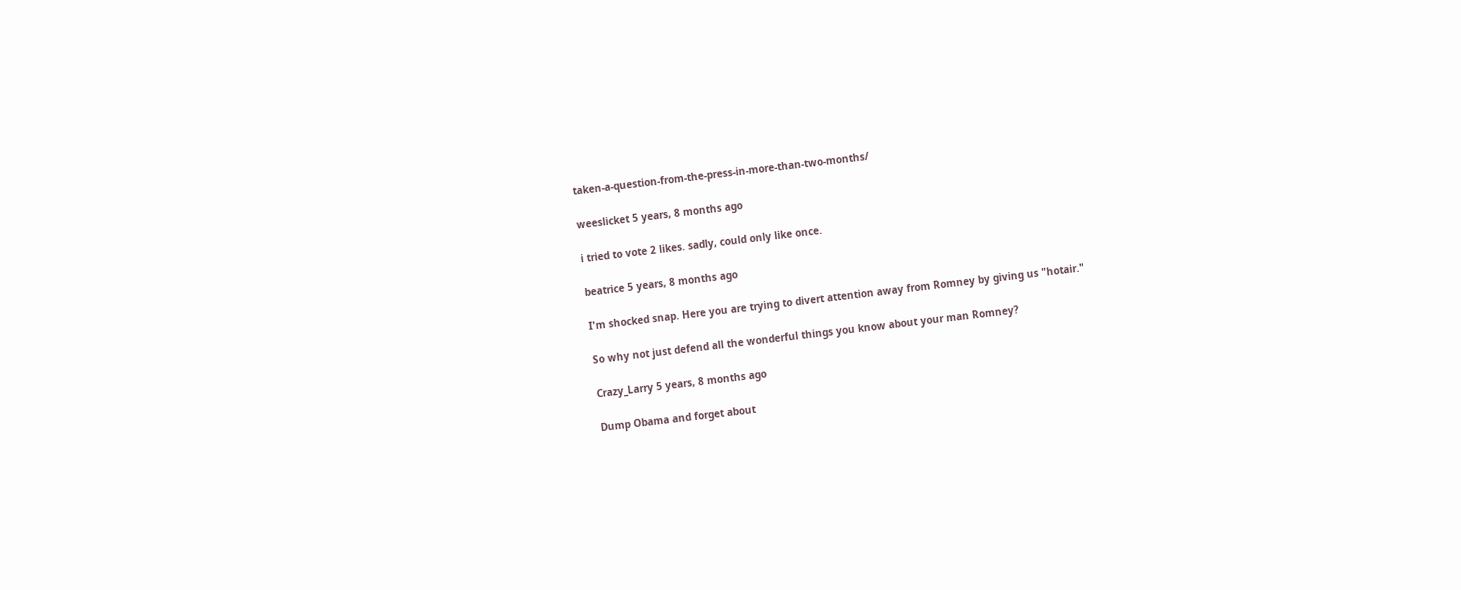taken-a-question-from-the-press-in-more-than-two-months/

weeslicket 5 years, 8 months ago

i tried to vote 2 likes. sadly, could only like once.

beatrice 5 years, 8 months ago

I'm shocked snap. Here you are trying to divert attention away from Romney by giving us "hotair."

So why not just defend all the wonderful things you know about your man Romney?

Crazy_Larry 5 years, 8 months ago

Dump Obama and forget about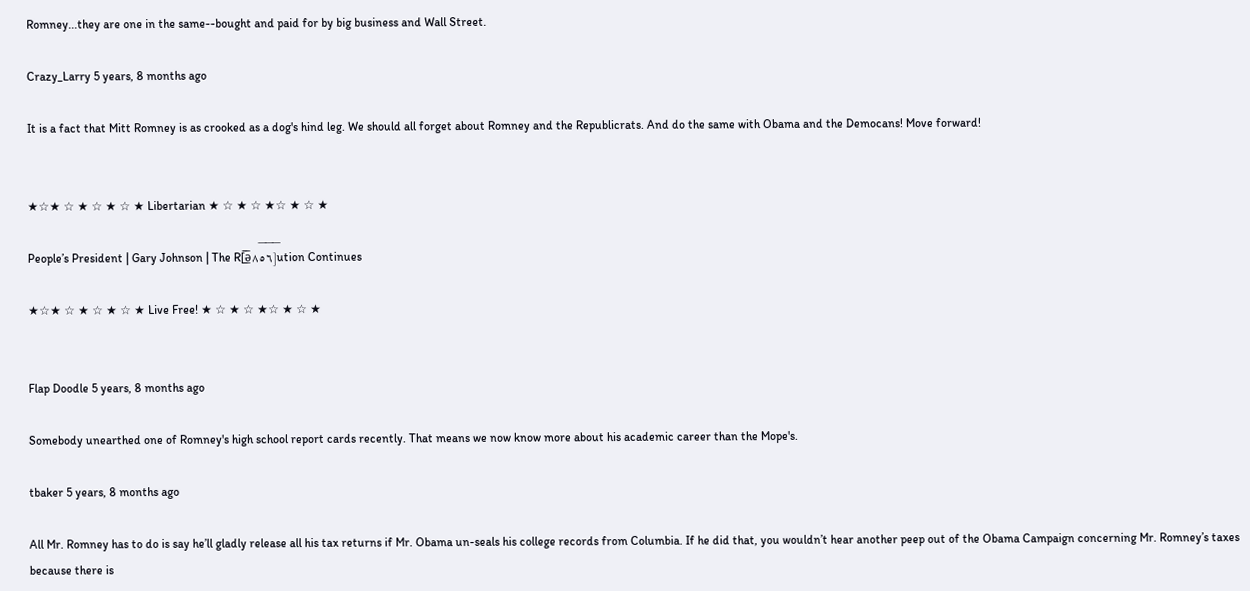Romney...they are one in the same--bought and paid for by big business and Wall Street.

Crazy_Larry 5 years, 8 months ago

It is a fact that Mitt Romney is as crooked as a dog's hind leg. We should all forget about Romney and the Republicrats. And do the same with Obama and the Democans! Move forward!


★☆★ ☆ ★ ☆ ★ ☆ ★ Libertarian ★ ☆ ★ ☆ ★☆ ★ ☆ ★

People’s President | Gary Johnson | The R[̲̅ə̲̅٨̅٥̅٦̅]ution Continues

★☆★ ☆ ★ ☆ ★ ☆ ★ Live Free! ★ ☆ ★ ☆ ★☆ ★ ☆ ★


Flap Doodle 5 years, 8 months ago

Somebody unearthed one of Romney's high school report cards recently. That means we now know more about his academic career than the Mope's.

tbaker 5 years, 8 months ago

All Mr. Romney has to do is say he’ll gladly release all his tax returns if Mr. Obama un-seals his college records from Columbia. If he did that, you wouldn’t hear another peep out of the Obama Campaign concerning Mr. Romney’s taxes because there is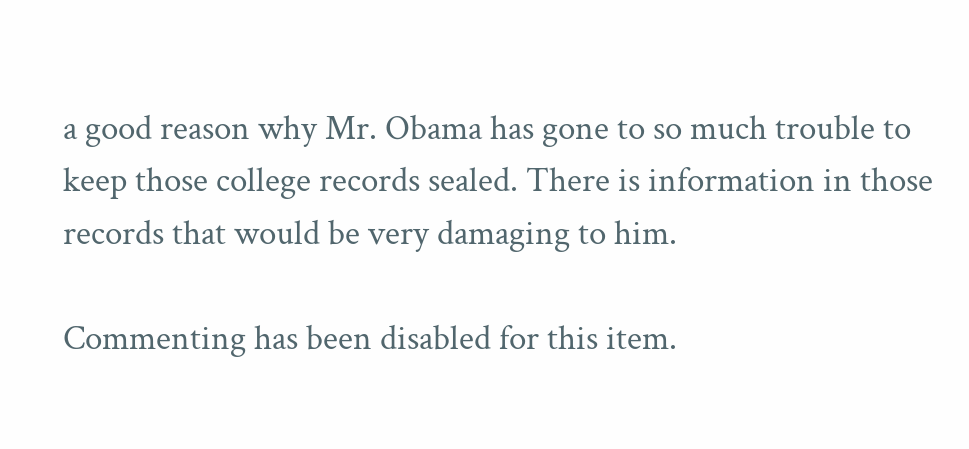a good reason why Mr. Obama has gone to so much trouble to keep those college records sealed. There is information in those records that would be very damaging to him.

Commenting has been disabled for this item.